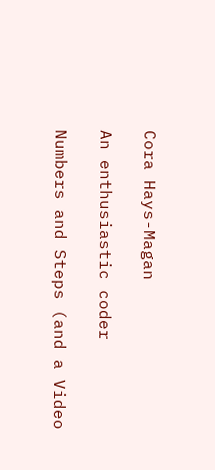Cora Hays-Magan

An enthusiastic coder

Numbers and Steps (and a Video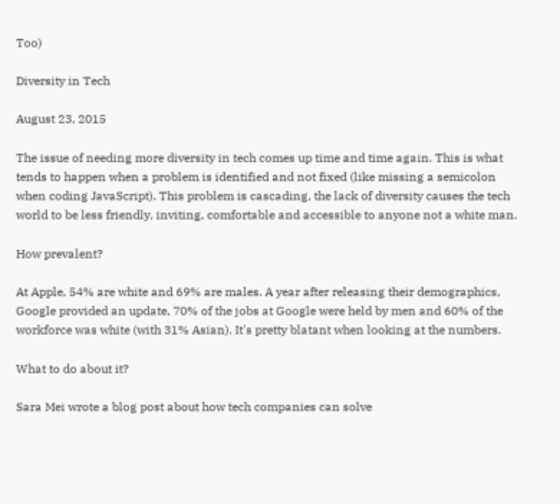Too)

Diversity in Tech

August 23, 2015

The issue of needing more diversity in tech comes up time and time again. This is what tends to happen when a problem is identified and not fixed (like missing a semicolon when coding JavaScript). This problem is cascading, the lack of diversity causes the tech world to be less friendly, inviting, comfortable and accessible to anyone not a white man.

How prevalent?

At Apple, 54% are white and 69% are males. A year after releasing their demographics, Google provided an update, 70% of the jobs at Google were held by men and 60% of the workforce was white (with 31% Asian). It's pretty blatant when looking at the numbers.

What to do about it?

Sara Mei wrote a blog post about how tech companies can solve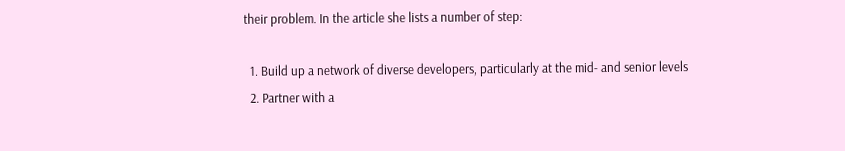their problem. In the article she lists a number of step:

  1. Build up a network of diverse developers, particularly at the mid- and senior levels
  2. Partner with a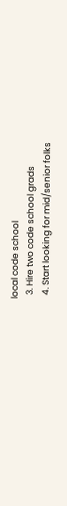local code school
  3. Hire two code school grads
  4. Start looking for mid/senior folks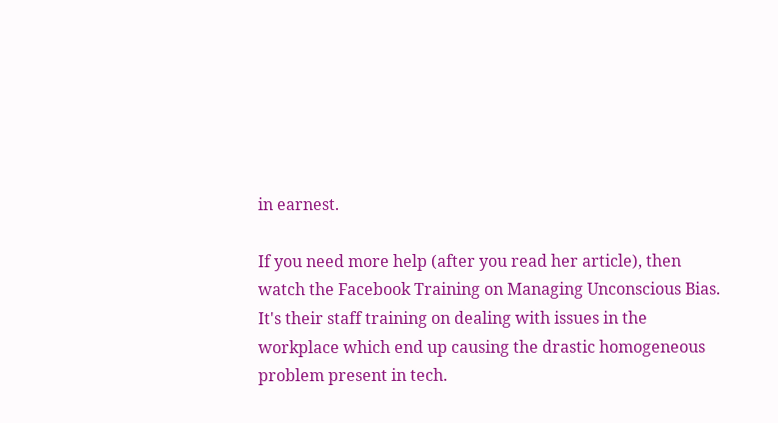in earnest.

If you need more help (after you read her article), then watch the Facebook Training on Managing Unconscious Bias. It's their staff training on dealing with issues in the workplace which end up causing the drastic homogeneous problem present in tech.